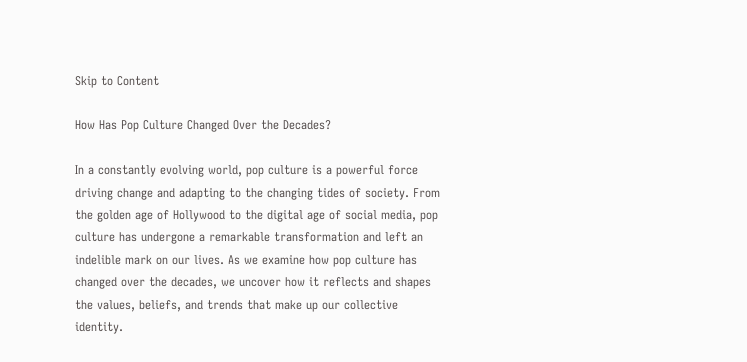Skip to Content

How Has Pop Culture Changed Over the Decades?

In a constantly evolving world, pop culture is a powerful force driving change and adapting to the changing tides of society. From the golden age of Hollywood to the digital age of social media, pop culture has undergone a remarkable transformation and left an indelible mark on our lives. As we examine how pop culture has changed over the decades, we uncover how it reflects and shapes the values, beliefs, and trends that make up our collective identity.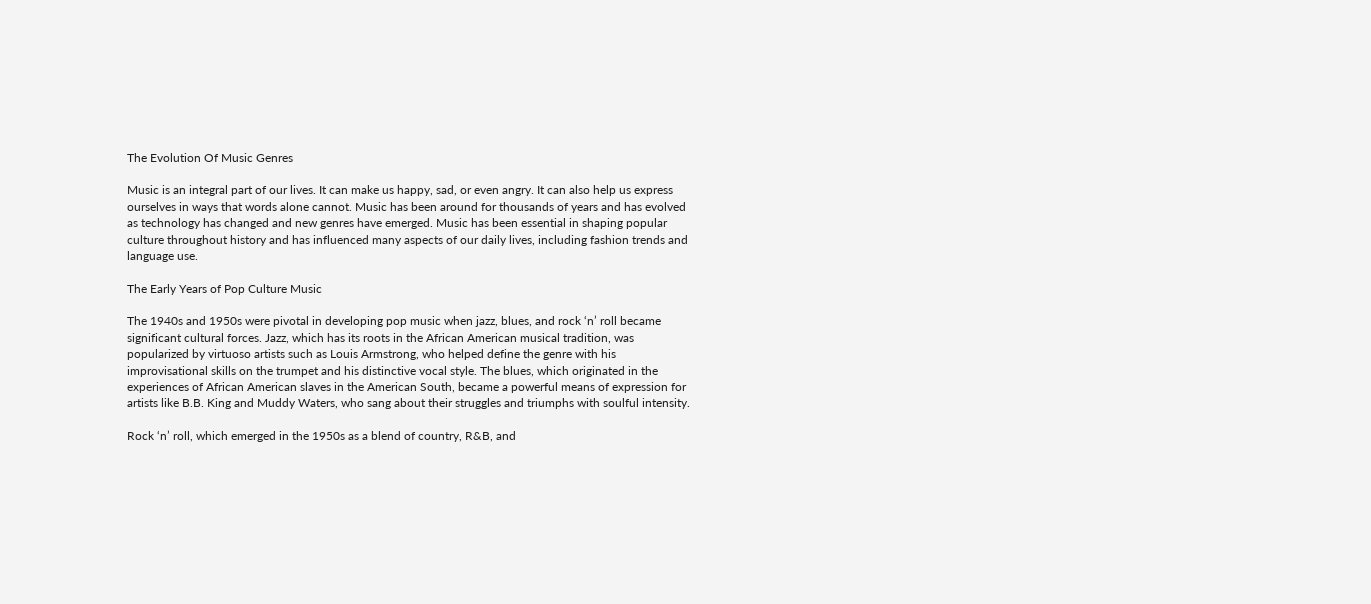The Evolution Of Music Genres

Music is an integral part of our lives. It can make us happy, sad, or even angry. It can also help us express ourselves in ways that words alone cannot. Music has been around for thousands of years and has evolved as technology has changed and new genres have emerged. Music has been essential in shaping popular culture throughout history and has influenced many aspects of our daily lives, including fashion trends and language use.

The Early Years of Pop Culture Music

The 1940s and 1950s were pivotal in developing pop music when jazz, blues, and rock ‘n’ roll became significant cultural forces. Jazz, which has its roots in the African American musical tradition, was popularized by virtuoso artists such as Louis Armstrong, who helped define the genre with his improvisational skills on the trumpet and his distinctive vocal style. The blues, which originated in the experiences of African American slaves in the American South, became a powerful means of expression for artists like B.B. King and Muddy Waters, who sang about their struggles and triumphs with soulful intensity.

Rock ‘n’ roll, which emerged in the 1950s as a blend of country, R&B, and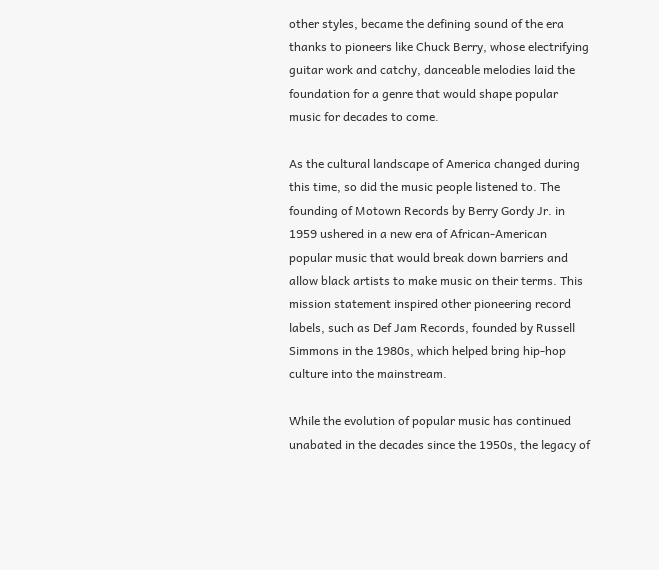other styles, became the defining sound of the era thanks to pioneers like Chuck Berry, whose electrifying guitar work and catchy, danceable melodies laid the foundation for a genre that would shape popular music for decades to come.

As the cultural landscape of America changed during this time, so did the music people listened to. The founding of Motown Records by Berry Gordy Jr. in 1959 ushered in a new era of African-American popular music that would break down barriers and allow black artists to make music on their terms. This mission statement inspired other pioneering record labels, such as Def Jam Records, founded by Russell Simmons in the 1980s, which helped bring hip-hop culture into the mainstream.

While the evolution of popular music has continued unabated in the decades since the 1950s, the legacy of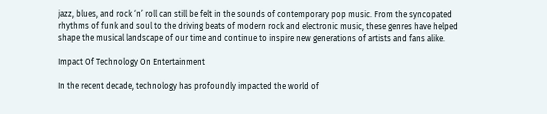jazz, blues, and rock ‘n’ roll can still be felt in the sounds of contemporary pop music. From the syncopated rhythms of funk and soul to the driving beats of modern rock and electronic music, these genres have helped shape the musical landscape of our time and continue to inspire new generations of artists and fans alike.

Impact Of Technology On Entertainment

In the recent decade, technology has profoundly impacted the world of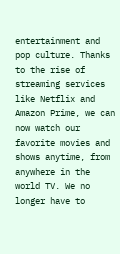entertainment and pop culture. Thanks to the rise of streaming services like Netflix and Amazon Prime, we can now watch our favorite movies and shows anytime, from anywhere in the world TV. We no longer have to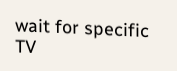wait for specific TV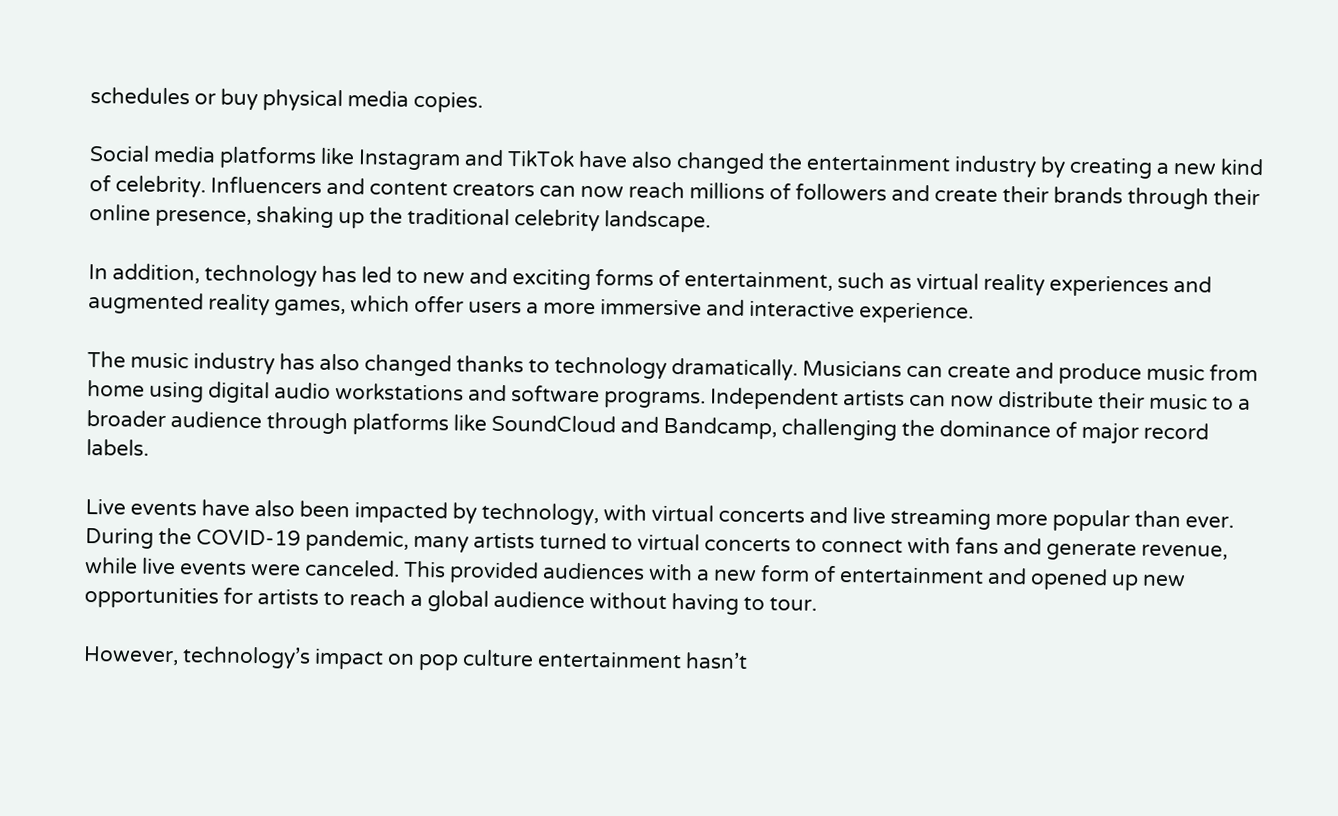schedules or buy physical media copies.

Social media platforms like Instagram and TikTok have also changed the entertainment industry by creating a new kind of celebrity. Influencers and content creators can now reach millions of followers and create their brands through their online presence, shaking up the traditional celebrity landscape.

In addition, technology has led to new and exciting forms of entertainment, such as virtual reality experiences and augmented reality games, which offer users a more immersive and interactive experience.

The music industry has also changed thanks to technology dramatically. Musicians can create and produce music from home using digital audio workstations and software programs. Independent artists can now distribute their music to a broader audience through platforms like SoundCloud and Bandcamp, challenging the dominance of major record labels.

Live events have also been impacted by technology, with virtual concerts and live streaming more popular than ever. During the COVID-19 pandemic, many artists turned to virtual concerts to connect with fans and generate revenue, while live events were canceled. This provided audiences with a new form of entertainment and opened up new opportunities for artists to reach a global audience without having to tour.

However, technology’s impact on pop culture entertainment hasn’t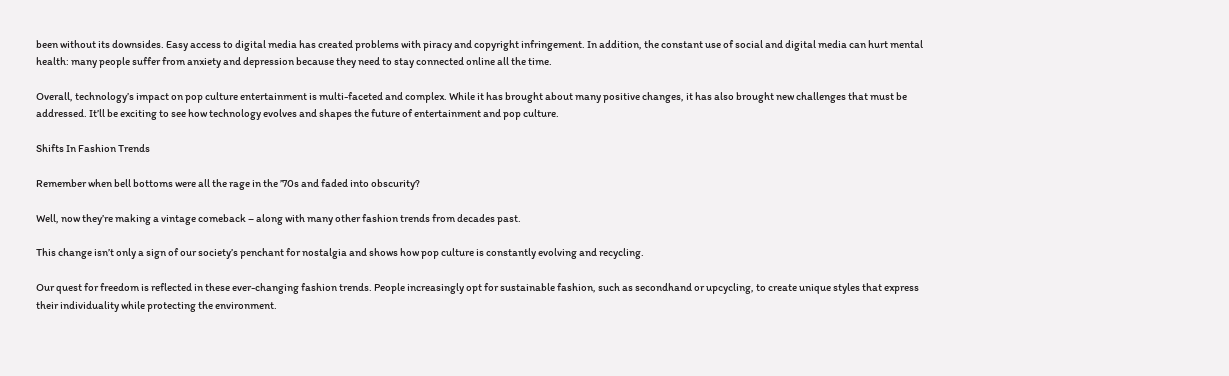been without its downsides. Easy access to digital media has created problems with piracy and copyright infringement. In addition, the constant use of social and digital media can hurt mental health: many people suffer from anxiety and depression because they need to stay connected online all the time.

Overall, technology’s impact on pop culture entertainment is multi-faceted and complex. While it has brought about many positive changes, it has also brought new challenges that must be addressed. It’ll be exciting to see how technology evolves and shapes the future of entertainment and pop culture.

Shifts In Fashion Trends

Remember when bell bottoms were all the rage in the ’70s and faded into obscurity?

Well, now they’re making a vintage comeback – along with many other fashion trends from decades past.

This change isn’t only a sign of our society’s penchant for nostalgia and shows how pop culture is constantly evolving and recycling.

Our quest for freedom is reflected in these ever-changing fashion trends. People increasingly opt for sustainable fashion, such as secondhand or upcycling, to create unique styles that express their individuality while protecting the environment.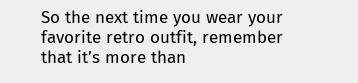So the next time you wear your favorite retro outfit, remember that it’s more than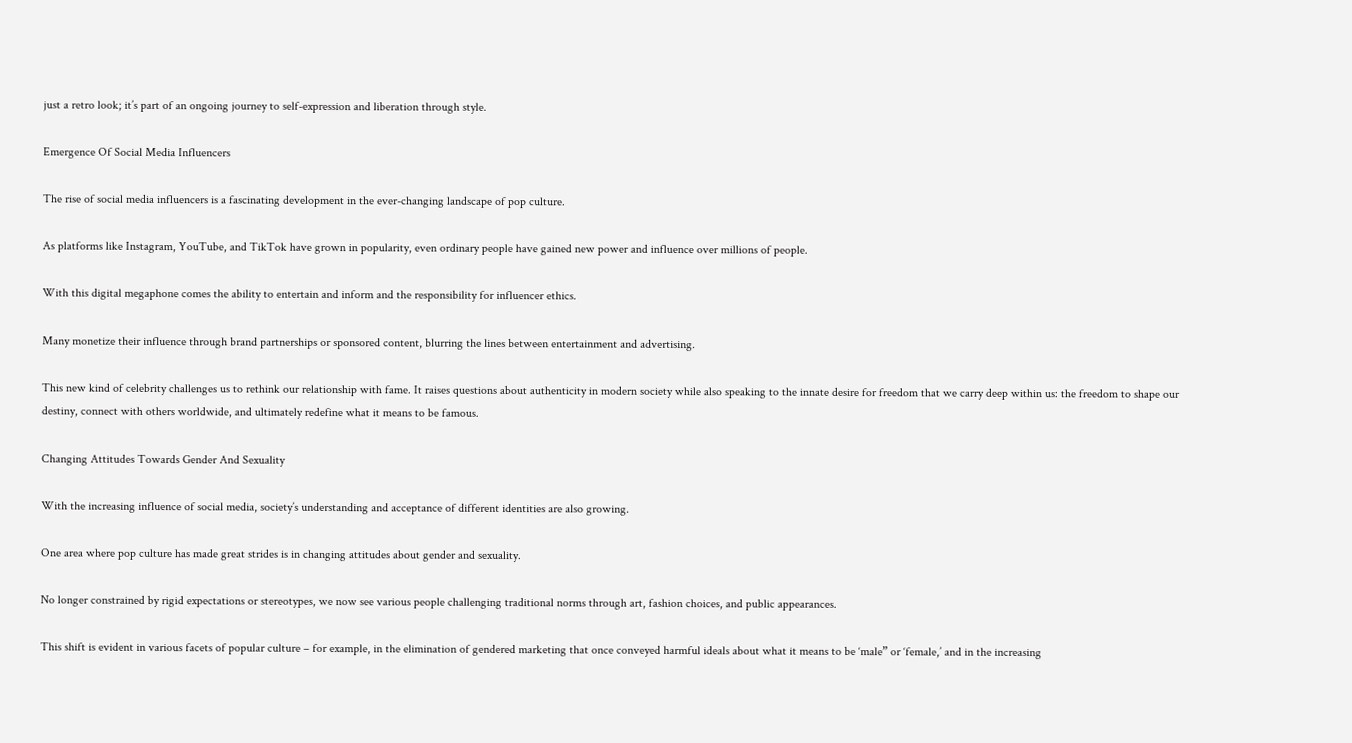just a retro look; it’s part of an ongoing journey to self-expression and liberation through style.

Emergence Of Social Media Influencers

The rise of social media influencers is a fascinating development in the ever-changing landscape of pop culture.

As platforms like Instagram, YouTube, and TikTok have grown in popularity, even ordinary people have gained new power and influence over millions of people.

With this digital megaphone comes the ability to entertain and inform and the responsibility for influencer ethics.

Many monetize their influence through brand partnerships or sponsored content, blurring the lines between entertainment and advertising.

This new kind of celebrity challenges us to rethink our relationship with fame. It raises questions about authenticity in modern society while also speaking to the innate desire for freedom that we carry deep within us: the freedom to shape our destiny, connect with others worldwide, and ultimately redefine what it means to be famous.

Changing Attitudes Towards Gender And Sexuality

With the increasing influence of social media, society’s understanding and acceptance of different identities are also growing.

One area where pop culture has made great strides is in changing attitudes about gender and sexuality.

No longer constrained by rigid expectations or stereotypes, we now see various people challenging traditional norms through art, fashion choices, and public appearances.

This shift is evident in various facets of popular culture – for example, in the elimination of gendered marketing that once conveyed harmful ideals about what it means to be ‘male” or ‘female,’ and in the increasing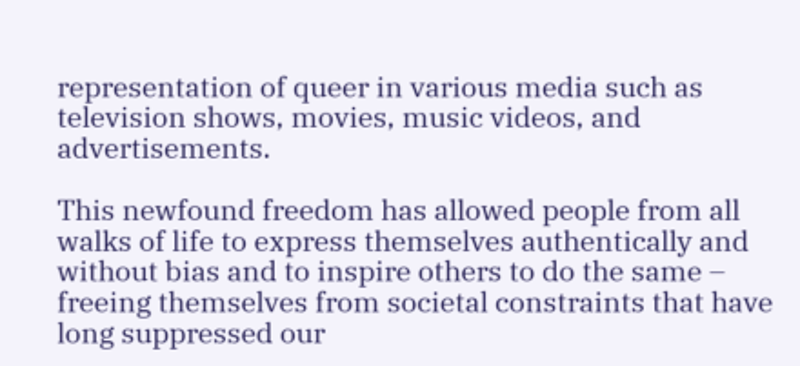representation of queer in various media such as television shows, movies, music videos, and advertisements.

This newfound freedom has allowed people from all walks of life to express themselves authentically and without bias and to inspire others to do the same – freeing themselves from societal constraints that have long suppressed our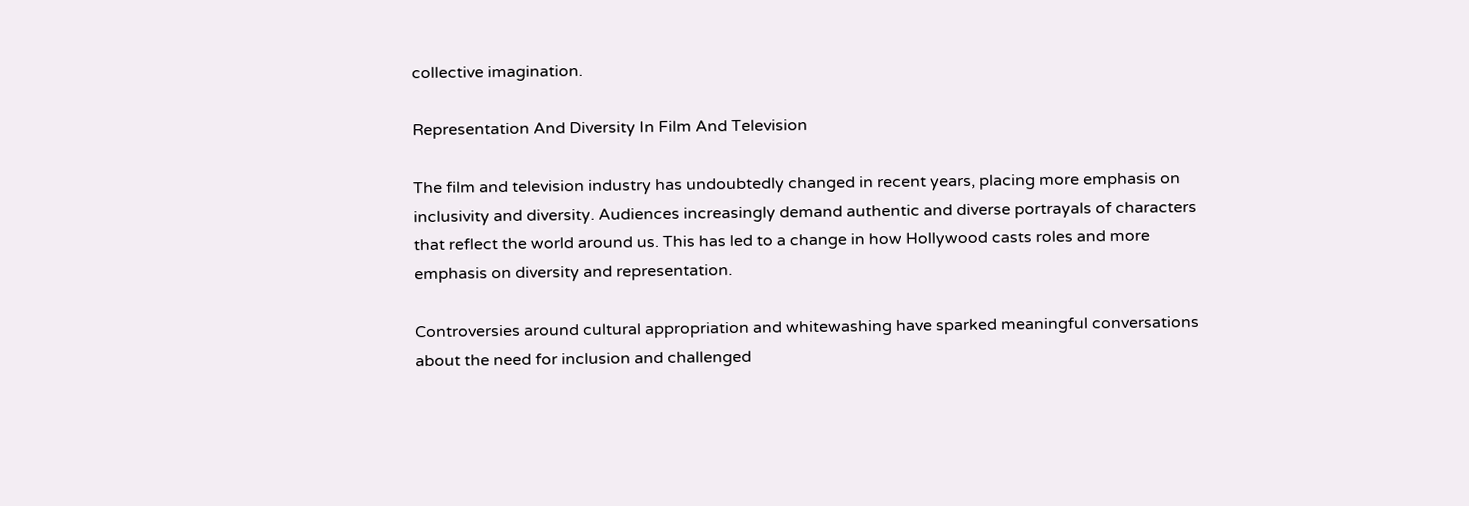collective imagination.

Representation And Diversity In Film And Television

The film and television industry has undoubtedly changed in recent years, placing more emphasis on inclusivity and diversity. Audiences increasingly demand authentic and diverse portrayals of characters that reflect the world around us. This has led to a change in how Hollywood casts roles and more emphasis on diversity and representation.

Controversies around cultural appropriation and whitewashing have sparked meaningful conversations about the need for inclusion and challenged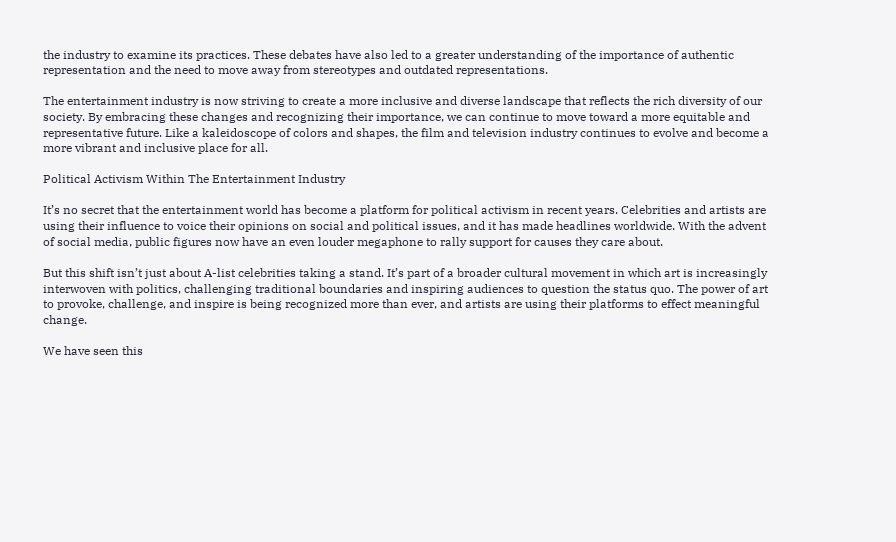the industry to examine its practices. These debates have also led to a greater understanding of the importance of authentic representation and the need to move away from stereotypes and outdated representations.

The entertainment industry is now striving to create a more inclusive and diverse landscape that reflects the rich diversity of our society. By embracing these changes and recognizing their importance, we can continue to move toward a more equitable and representative future. Like a kaleidoscope of colors and shapes, the film and television industry continues to evolve and become a more vibrant and inclusive place for all.

Political Activism Within The Entertainment Industry

It’s no secret that the entertainment world has become a platform for political activism in recent years. Celebrities and artists are using their influence to voice their opinions on social and political issues, and it has made headlines worldwide. With the advent of social media, public figures now have an even louder megaphone to rally support for causes they care about.

But this shift isn’t just about A-list celebrities taking a stand. It’s part of a broader cultural movement in which art is increasingly interwoven with politics, challenging traditional boundaries and inspiring audiences to question the status quo. The power of art to provoke, challenge, and inspire is being recognized more than ever, and artists are using their platforms to effect meaningful change.

We have seen this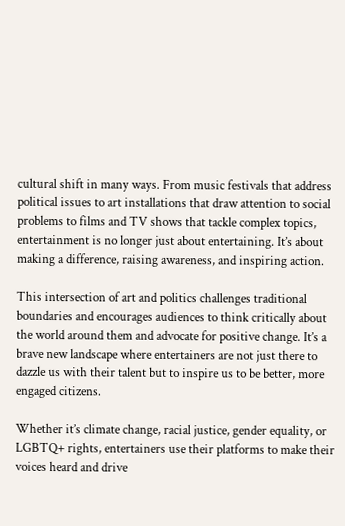cultural shift in many ways. From music festivals that address political issues to art installations that draw attention to social problems to films and TV shows that tackle complex topics, entertainment is no longer just about entertaining. It’s about making a difference, raising awareness, and inspiring action.

This intersection of art and politics challenges traditional boundaries and encourages audiences to think critically about the world around them and advocate for positive change. It’s a brave new landscape where entertainers are not just there to dazzle us with their talent but to inspire us to be better, more engaged citizens.

Whether it’s climate change, racial justice, gender equality, or LGBTQ+ rights, entertainers use their platforms to make their voices heard and drive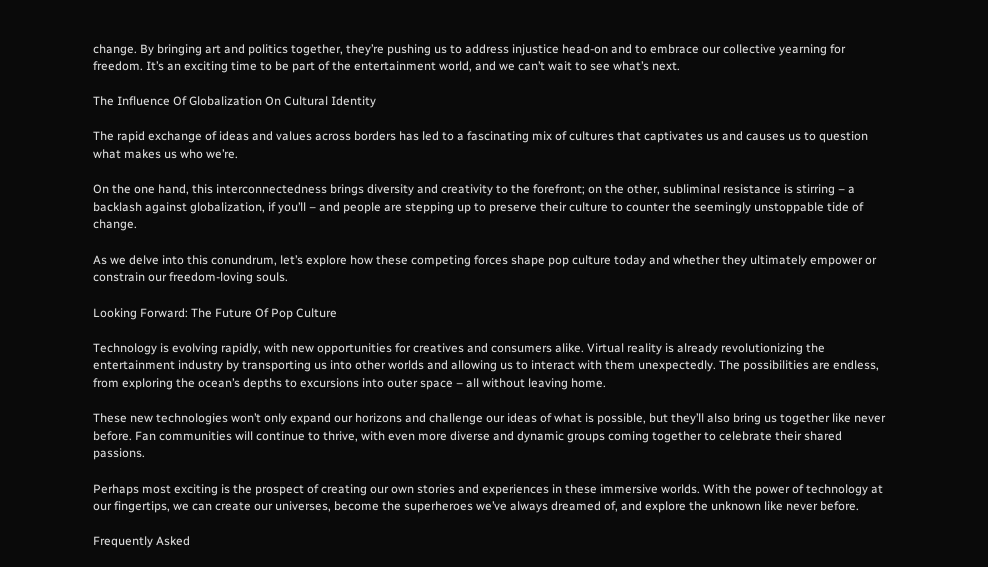change. By bringing art and politics together, they’re pushing us to address injustice head-on and to embrace our collective yearning for freedom. It’s an exciting time to be part of the entertainment world, and we can’t wait to see what’s next.

The Influence Of Globalization On Cultural Identity

The rapid exchange of ideas and values across borders has led to a fascinating mix of cultures that captivates us and causes us to question what makes us who we’re.

On the one hand, this interconnectedness brings diversity and creativity to the forefront; on the other, subliminal resistance is stirring – a backlash against globalization, if you’ll – and people are stepping up to preserve their culture to counter the seemingly unstoppable tide of change.

As we delve into this conundrum, let’s explore how these competing forces shape pop culture today and whether they ultimately empower or constrain our freedom-loving souls.

Looking Forward: The Future Of Pop Culture

Technology is evolving rapidly, with new opportunities for creatives and consumers alike. Virtual reality is already revolutionizing the entertainment industry by transporting us into other worlds and allowing us to interact with them unexpectedly. The possibilities are endless, from exploring the ocean’s depths to excursions into outer space – all without leaving home.

These new technologies won’t only expand our horizons and challenge our ideas of what is possible, but they’ll also bring us together like never before. Fan communities will continue to thrive, with even more diverse and dynamic groups coming together to celebrate their shared passions.

Perhaps most exciting is the prospect of creating our own stories and experiences in these immersive worlds. With the power of technology at our fingertips, we can create our universes, become the superheroes we’ve always dreamed of, and explore the unknown like never before.

Frequently Asked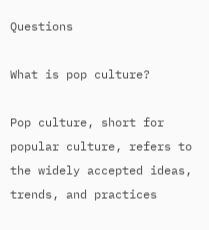Questions

What is pop culture?

Pop culture, short for popular culture, refers to the widely accepted ideas, trends, and practices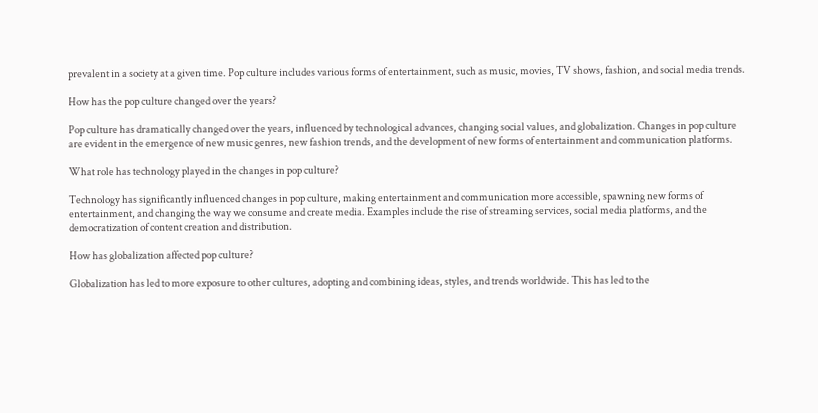prevalent in a society at a given time. Pop culture includes various forms of entertainment, such as music, movies, TV shows, fashion, and social media trends.

How has the pop culture changed over the years?

Pop culture has dramatically changed over the years, influenced by technological advances, changing social values, and globalization. Changes in pop culture are evident in the emergence of new music genres, new fashion trends, and the development of new forms of entertainment and communication platforms.

What role has technology played in the changes in pop culture?

Technology has significantly influenced changes in pop culture, making entertainment and communication more accessible, spawning new forms of entertainment, and changing the way we consume and create media. Examples include the rise of streaming services, social media platforms, and the democratization of content creation and distribution.

How has globalization affected pop culture?

Globalization has led to more exposure to other cultures, adopting and combining ideas, styles, and trends worldwide. This has led to the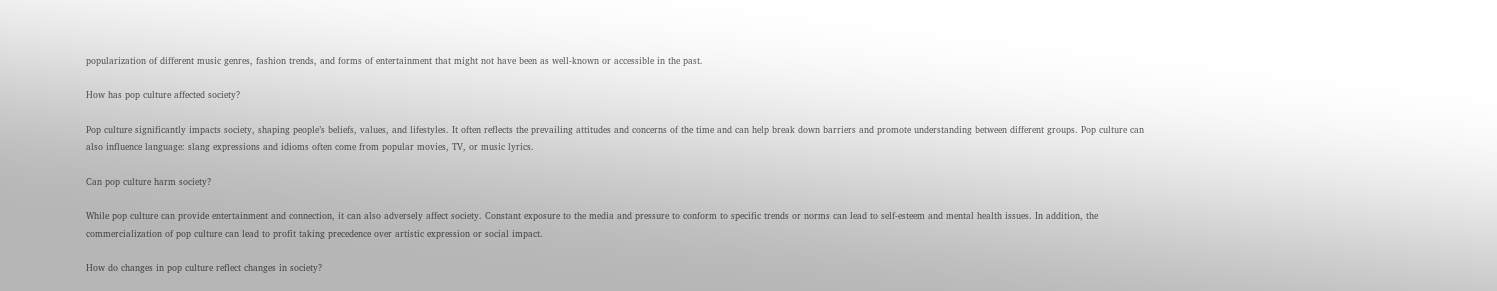popularization of different music genres, fashion trends, and forms of entertainment that might not have been as well-known or accessible in the past.

How has pop culture affected society?

Pop culture significantly impacts society, shaping people’s beliefs, values, and lifestyles. It often reflects the prevailing attitudes and concerns of the time and can help break down barriers and promote understanding between different groups. Pop culture can also influence language: slang expressions and idioms often come from popular movies, TV, or music lyrics.

Can pop culture harm society?

While pop culture can provide entertainment and connection, it can also adversely affect society. Constant exposure to the media and pressure to conform to specific trends or norms can lead to self-esteem and mental health issues. In addition, the commercialization of pop culture can lead to profit taking precedence over artistic expression or social impact.

How do changes in pop culture reflect changes in society?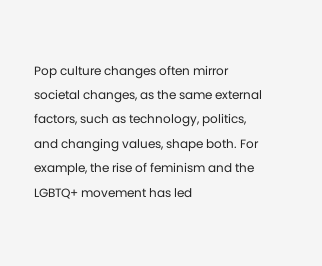Pop culture changes often mirror societal changes, as the same external factors, such as technology, politics, and changing values, shape both. For example, the rise of feminism and the LGBTQ+ movement has led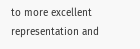to more excellent representation and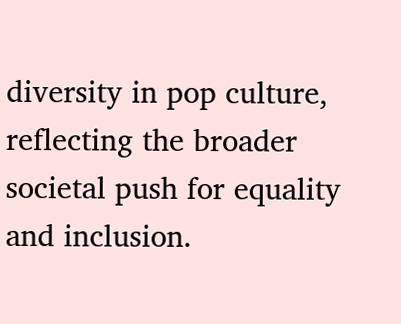diversity in pop culture, reflecting the broader societal push for equality and inclusion.